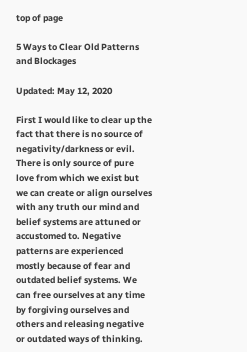top of page

5 Ways to Clear Old Patterns and Blockages

Updated: May 12, 2020

First I would like to clear up the fact that there is no source of negativity/darkness or evil. There is only source of pure love from which we exist but we can create or align ourselves with any truth our mind and belief systems are attuned or accustomed to. Negative patterns are experienced mostly because of fear and outdated belief systems. We can free ourselves at any time by forgiving ourselves and others and releasing negative or outdated ways of thinking.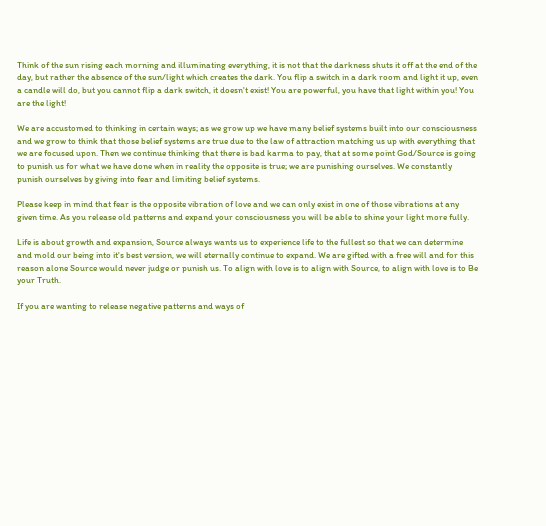Think of the sun rising each morning and illuminating everything, it is not that the darkness shuts it off at the end of the day, but rather the absence of the sun/light which creates the dark. You flip a switch in a dark room and light it up, even a candle will do, but you cannot flip a dark switch, it doesn't exist! You are powerful, you have that light within you! You are the light!

We are accustomed to thinking in certain ways; as we grow up we have many belief systems built into our consciousness and we grow to think that those belief systems are true due to the law of attraction matching us up with everything that we are focused upon. Then we continue thinking that there is bad karma to pay, that at some point God/Source is going to punish us for what we have done when in reality the opposite is true; we are punishing ourselves. We constantly punish ourselves by giving into fear and limiting belief systems.

Please keep in mind that fear is the opposite vibration of love and we can only exist in one of those vibrations at any given time. As you release old patterns and expand your consciousness you will be able to shine your light more fully.

Life is about growth and expansion, Source always wants us to experience life to the fullest so that we can determine and mold our being into it's best version, we will eternally continue to expand. We are gifted with a free will and for this reason alone Source would never judge or punish us. To align with love is to align with Source, to align with love is to Be your Truth.

If you are wanting to release negative patterns and ways of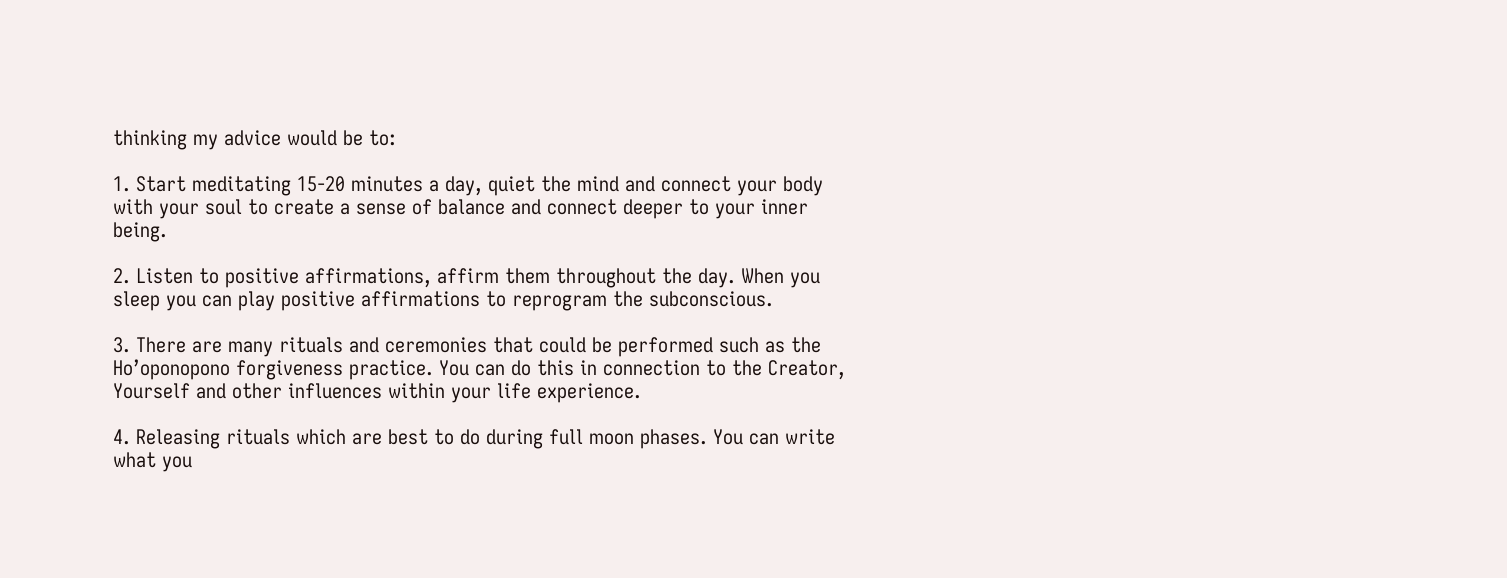thinking my advice would be to:

1. Start meditating 15-20 minutes a day, quiet the mind and connect your body with your soul to create a sense of balance and connect deeper to your inner being.

2. Listen to positive affirmations, affirm them throughout the day. When you sleep you can play positive affirmations to reprogram the subconscious.

3. There are many rituals and ceremonies that could be performed such as the Ho’oponopono forgiveness practice. You can do this in connection to the Creator, Yourself and other influences within your life experience.

4. Releasing rituals which are best to do during full moon phases. You can write what you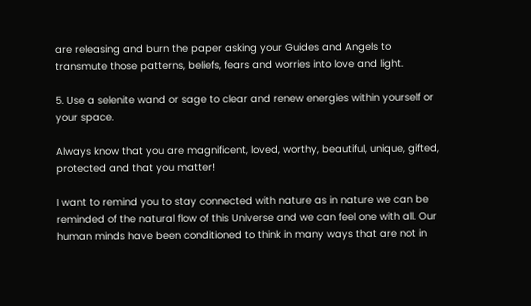are releasing and burn the paper asking your Guides and Angels to transmute those patterns, beliefs, fears and worries into love and light.

5. Use a selenite wand or sage to clear and renew energies within yourself or your space.

Always know that you are magnificent, loved, worthy, beautiful, unique, gifted, protected and that you matter!

I want to remind you to stay connected with nature as in nature we can be reminded of the natural flow of this Universe and we can feel one with all. Our human minds have been conditioned to think in many ways that are not in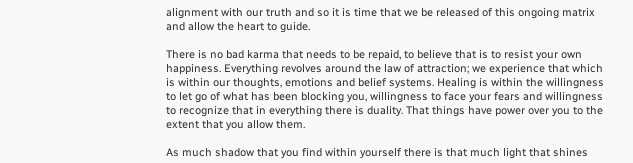alignment with our truth and so it is time that we be released of this ongoing matrix and allow the heart to guide.

There is no bad karma that needs to be repaid, to believe that is to resist your own happiness. Everything revolves around the law of attraction; we experience that which is within our thoughts, emotions and belief systems. Healing is within the willingness to let go of what has been blocking you, willingness to face your fears and willingness to recognize that in everything there is duality. That things have power over you to the extent that you allow them.

As much shadow that you find within yourself there is that much light that shines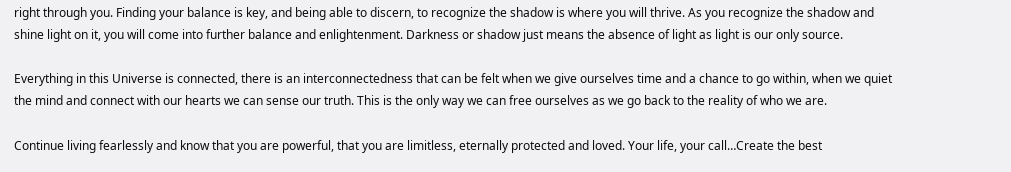right through you. Finding your balance is key, and being able to discern, to recognize the shadow is where you will thrive. As you recognize the shadow and shine light on it, you will come into further balance and enlightenment. Darkness or shadow just means the absence of light as light is our only source.

Everything in this Universe is connected, there is an interconnectedness that can be felt when we give ourselves time and a chance to go within, when we quiet the mind and connect with our hearts we can sense our truth. This is the only way we can free ourselves as we go back to the reality of who we are.

Continue living fearlessly and know that you are powerful, that you are limitless, eternally protected and loved. Your life, your call…Create the best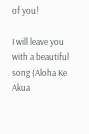of you!

I will leave you with a beautiful song (Aloha Ke Akua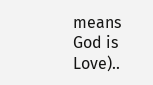means God is Love)..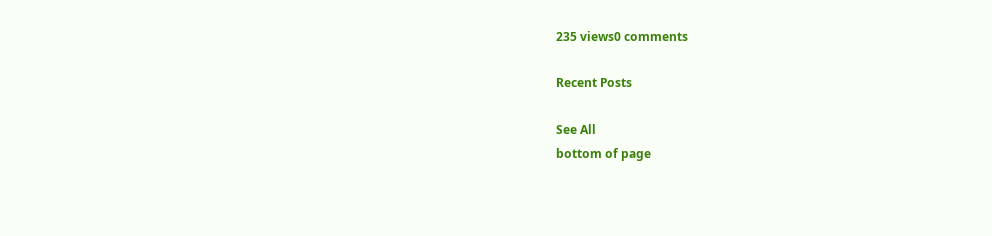235 views0 comments

Recent Posts

See All
bottom of page